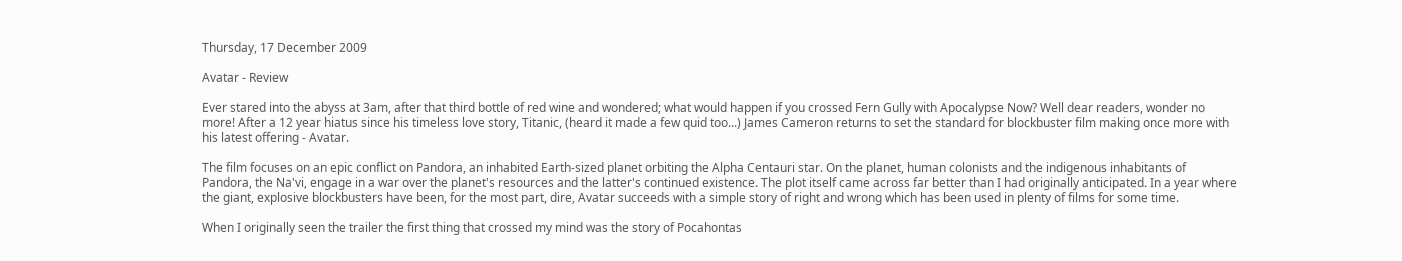Thursday, 17 December 2009

Avatar - Review

Ever stared into the abyss at 3am, after that third bottle of red wine and wondered; what would happen if you crossed Fern Gully with Apocalypse Now? Well dear readers, wonder no more! After a 12 year hiatus since his timeless love story, Titanic, (heard it made a few quid too...) James Cameron returns to set the standard for blockbuster film making once more with his latest offering - Avatar.

The film focuses on an epic conflict on Pandora, an inhabited Earth-sized planet orbiting the Alpha Centauri star. On the planet, human colonists and the indigenous inhabitants of Pandora, the Na'vi, engage in a war over the planet's resources and the latter's continued existence. The plot itself came across far better than I had originally anticipated. In a year where the giant, explosive blockbusters have been, for the most part, dire, Avatar succeeds with a simple story of right and wrong which has been used in plenty of films for some time.

When I originally seen the trailer the first thing that crossed my mind was the story of Pocahontas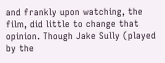and frankly upon watching, the film, did little to change that opinion. Though Jake Sully (played by the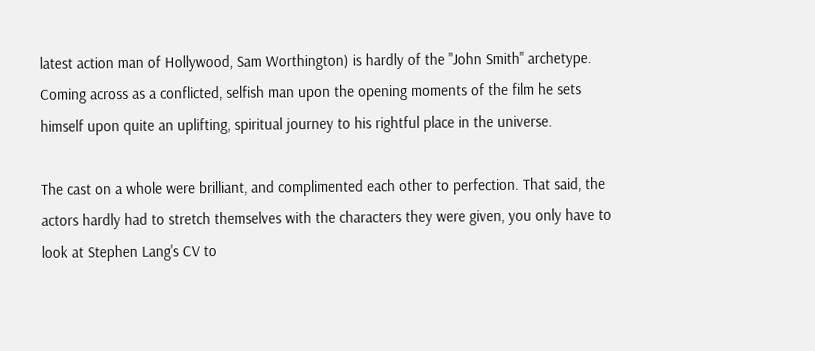latest action man of Hollywood, Sam Worthington) is hardly of the "John Smith" archetype. Coming across as a conflicted, selfish man upon the opening moments of the film he sets himself upon quite an uplifting, spiritual journey to his rightful place in the universe.

The cast on a whole were brilliant, and complimented each other to perfection. That said, the actors hardly had to stretch themselves with the characters they were given, you only have to look at Stephen Lang's CV to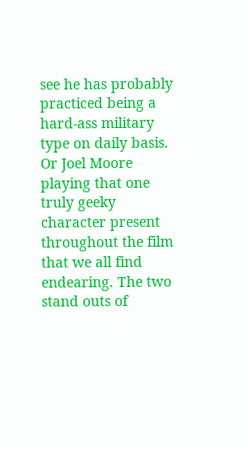see he has probably practiced being a hard-ass military type on daily basis. Or Joel Moore playing that one truly geeky character present throughout the film that we all find endearing. The two stand outs of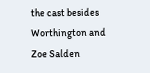the cast besides Worthington and Zoe Salden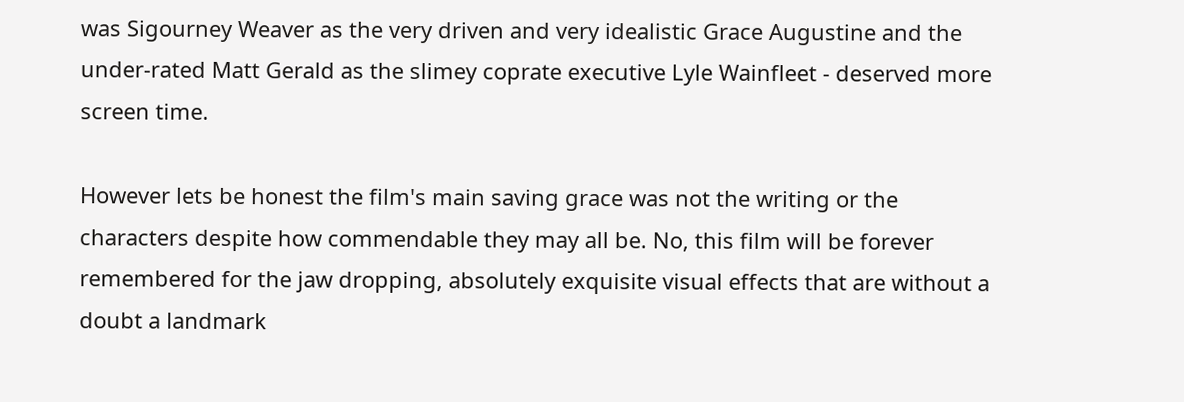was Sigourney Weaver as the very driven and very idealistic Grace Augustine and the under-rated Matt Gerald as the slimey coprate executive Lyle Wainfleet - deserved more screen time.

However lets be honest the film's main saving grace was not the writing or the characters despite how commendable they may all be. No, this film will be forever remembered for the jaw dropping, absolutely exquisite visual effects that are without a doubt a landmark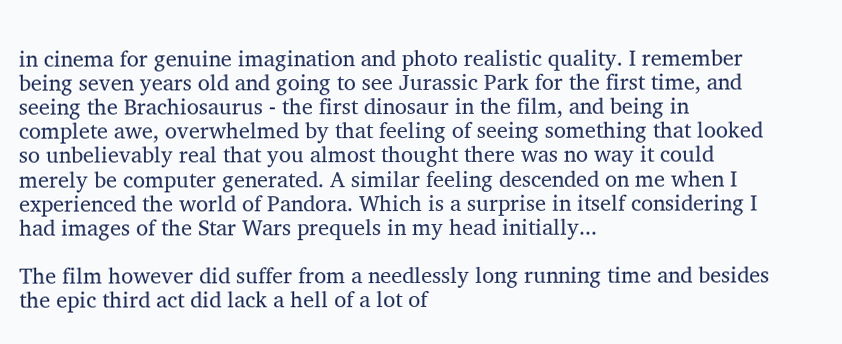in cinema for genuine imagination and photo realistic quality. I remember being seven years old and going to see Jurassic Park for the first time, and seeing the Brachiosaurus - the first dinosaur in the film, and being in complete awe, overwhelmed by that feeling of seeing something that looked so unbelievably real that you almost thought there was no way it could merely be computer generated. A similar feeling descended on me when I experienced the world of Pandora. Which is a surprise in itself considering I had images of the Star Wars prequels in my head initially...

The film however did suffer from a needlessly long running time and besides the epic third act did lack a hell of a lot of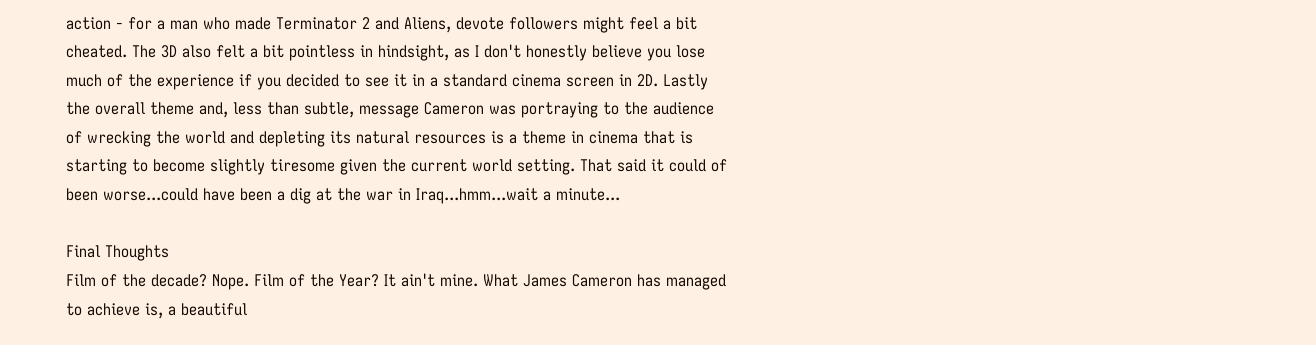action - for a man who made Terminator 2 and Aliens, devote followers might feel a bit cheated. The 3D also felt a bit pointless in hindsight, as I don't honestly believe you lose much of the experience if you decided to see it in a standard cinema screen in 2D. Lastly the overall theme and, less than subtle, message Cameron was portraying to the audience of wrecking the world and depleting its natural resources is a theme in cinema that is starting to become slightly tiresome given the current world setting. That said it could of been worse...could have been a dig at the war in Iraq...hmm...wait a minute...

Final Thoughts
Film of the decade? Nope. Film of the Year? It ain't mine. What James Cameron has managed to achieve is, a beautiful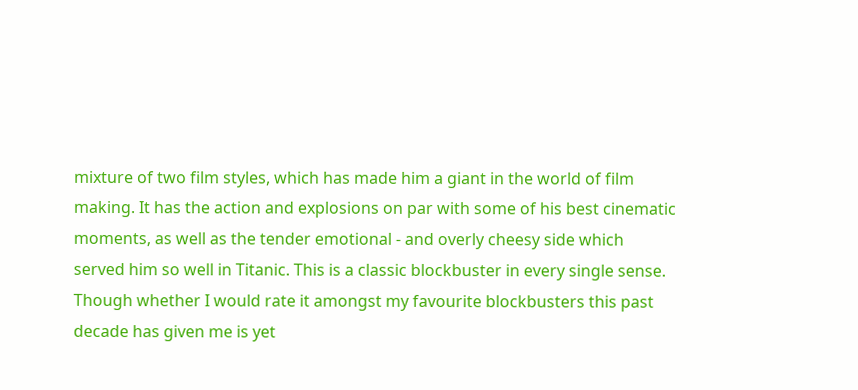mixture of two film styles, which has made him a giant in the world of film making. It has the action and explosions on par with some of his best cinematic moments, as well as the tender emotional - and overly cheesy side which served him so well in Titanic. This is a classic blockbuster in every single sense. Though whether I would rate it amongst my favourite blockbusters this past decade has given me is yet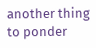another thing to ponder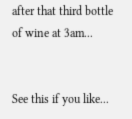after that third bottle of wine at 3am...


See this if you like...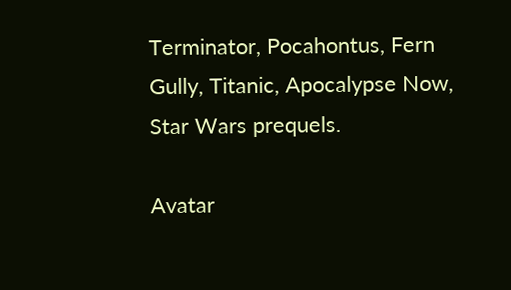Terminator, Pocahontus, Fern Gully, Titanic, Apocalypse Now, Star Wars prequels.

Avatar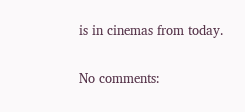is in cinemas from today.

No comments: